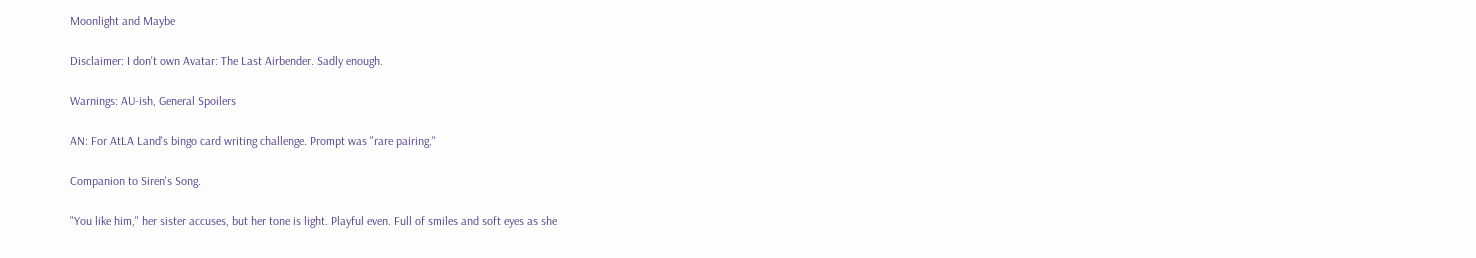Moonlight and Maybe

Disclaimer: I don't own Avatar: The Last Airbender. Sadly enough.

Warnings: AU-ish, General Spoilers

AN: For AtLA Land's bingo card writing challenge. Prompt was "rare pairing."

Companion to Siren's Song.

"You like him," her sister accuses, but her tone is light. Playful even. Full of smiles and soft eyes as she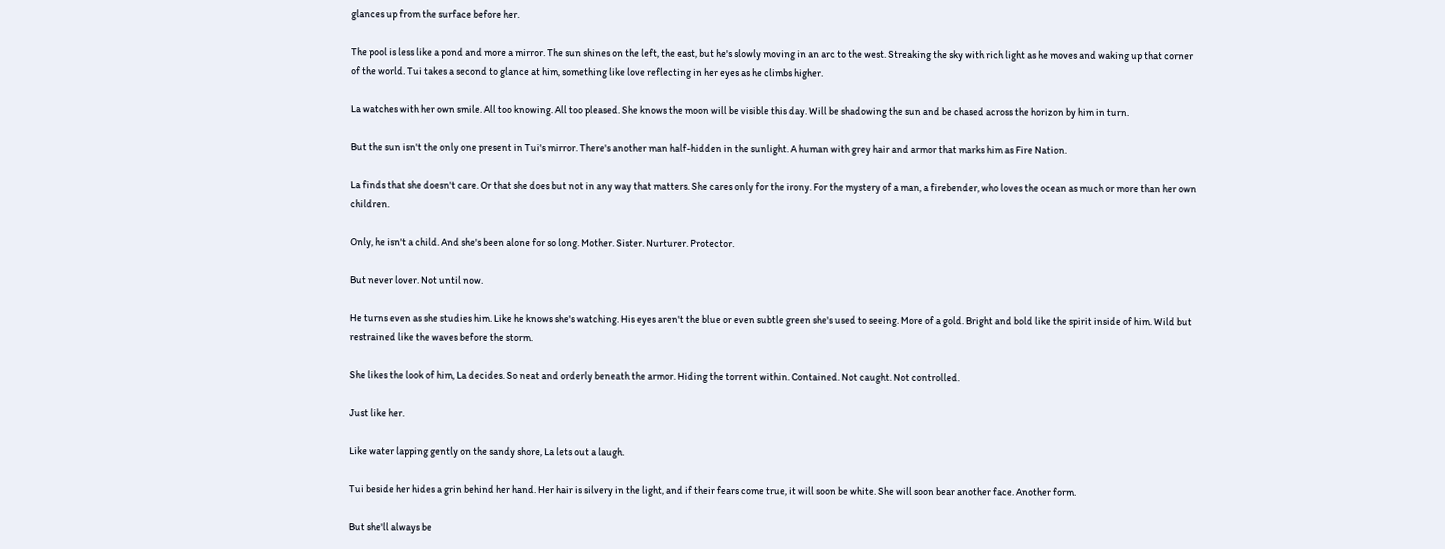glances up from the surface before her.

The pool is less like a pond and more a mirror. The sun shines on the left, the east, but he's slowly moving in an arc to the west. Streaking the sky with rich light as he moves and waking up that corner of the world. Tui takes a second to glance at him, something like love reflecting in her eyes as he climbs higher.

La watches with her own smile. All too knowing. All too pleased. She knows the moon will be visible this day. Will be shadowing the sun and be chased across the horizon by him in turn.

But the sun isn't the only one present in Tui's mirror. There's another man half-hidden in the sunlight. A human with grey hair and armor that marks him as Fire Nation.

La finds that she doesn't care. Or that she does but not in any way that matters. She cares only for the irony. For the mystery of a man, a firebender, who loves the ocean as much or more than her own children.

Only, he isn't a child. And she's been alone for so long. Mother. Sister. Nurturer. Protector.

But never lover. Not until now.

He turns even as she studies him. Like he knows she's watching. His eyes aren't the blue or even subtle green she's used to seeing. More of a gold. Bright and bold like the spirit inside of him. Wild but restrained like the waves before the storm.

She likes the look of him, La decides. So neat and orderly beneath the armor. Hiding the torrent within. Contained. Not caught. Not controlled.

Just like her.

Like water lapping gently on the sandy shore, La lets out a laugh.

Tui beside her hides a grin behind her hand. Her hair is silvery in the light, and if their fears come true, it will soon be white. She will soon bear another face. Another form.

But she'll always be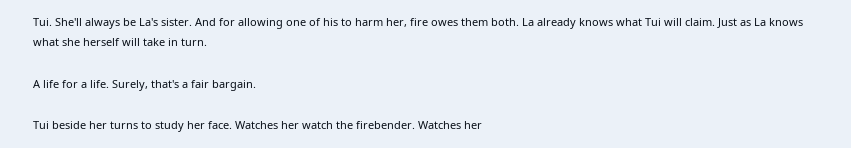Tui. She'll always be La's sister. And for allowing one of his to harm her, fire owes them both. La already knows what Tui will claim. Just as La knows what she herself will take in turn.

A life for a life. Surely, that's a fair bargain.

Tui beside her turns to study her face. Watches her watch the firebender. Watches her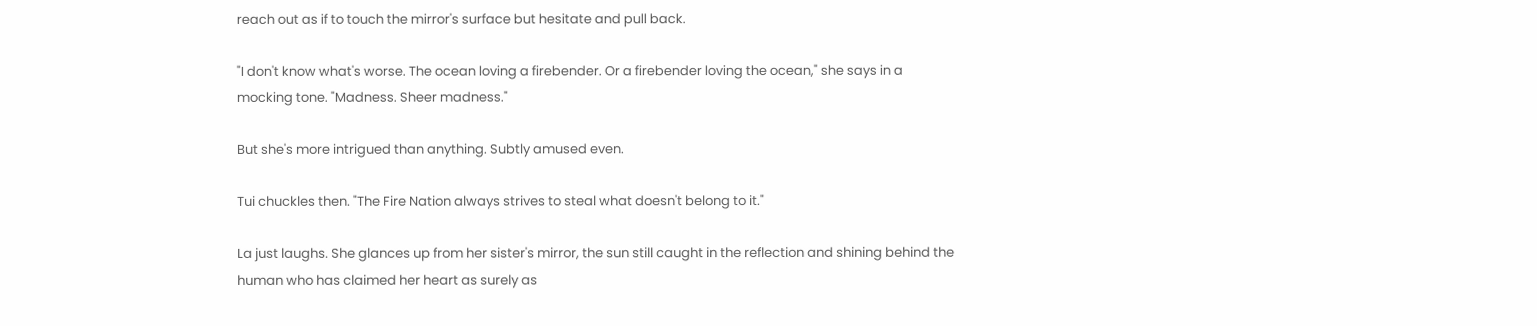reach out as if to touch the mirror's surface but hesitate and pull back.

"I don't know what's worse. The ocean loving a firebender. Or a firebender loving the ocean," she says in a mocking tone. "Madness. Sheer madness."

But she's more intrigued than anything. Subtly amused even.

Tui chuckles then. "The Fire Nation always strives to steal what doesn't belong to it."

La just laughs. She glances up from her sister's mirror, the sun still caught in the reflection and shining behind the human who has claimed her heart as surely as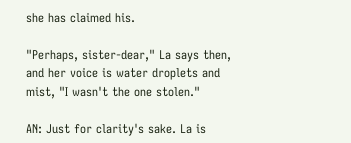she has claimed his.

"Perhaps, sister-dear," La says then, and her voice is water droplets and mist, "I wasn't the one stolen."

AN: Just for clarity's sake. La is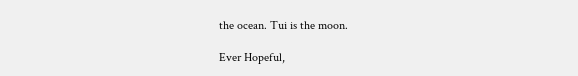the ocean. Tui is the moon.

Ever Hopeful,